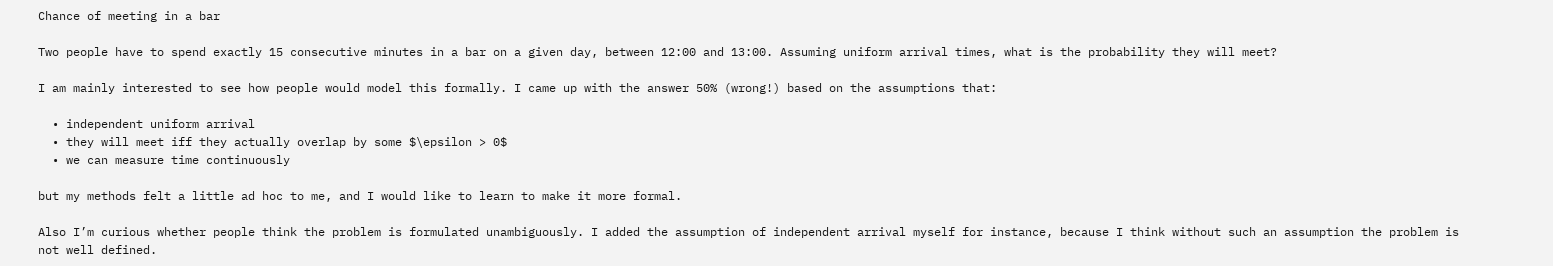Chance of meeting in a bar

Two people have to spend exactly 15 consecutive minutes in a bar on a given day, between 12:00 and 13:00. Assuming uniform arrival times, what is the probability they will meet?

I am mainly interested to see how people would model this formally. I came up with the answer 50% (wrong!) based on the assumptions that:

  • independent uniform arrival
  • they will meet iff they actually overlap by some $\epsilon > 0$
  • we can measure time continuously

but my methods felt a little ad hoc to me, and I would like to learn to make it more formal.

Also I’m curious whether people think the problem is formulated unambiguously. I added the assumption of independent arrival myself for instance, because I think without such an assumption the problem is not well defined.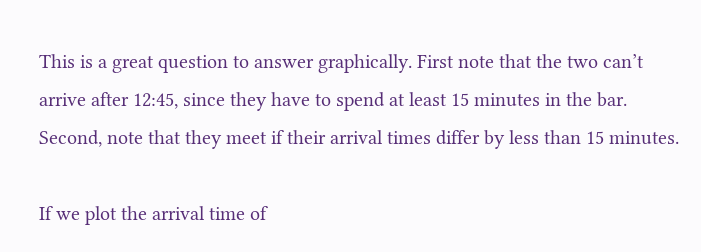This is a great question to answer graphically. First note that the two can’t arrive after 12:45, since they have to spend at least 15 minutes in the bar. Second, note that they meet if their arrival times differ by less than 15 minutes.

If we plot the arrival time of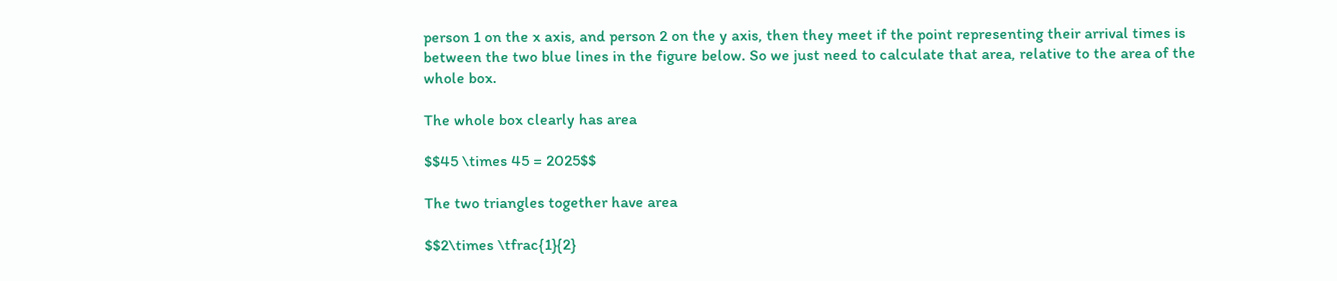person 1 on the x axis, and person 2 on the y axis, then they meet if the point representing their arrival times is between the two blue lines in the figure below. So we just need to calculate that area, relative to the area of the whole box.

The whole box clearly has area

$$45 \times 45 = 2025$$

The two triangles together have area

$$2\times \tfrac{1}{2}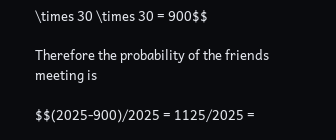\times 30 \times 30 = 900$$

Therefore the probability of the friends meeting is

$$(2025-900)/2025 = 1125/2025 =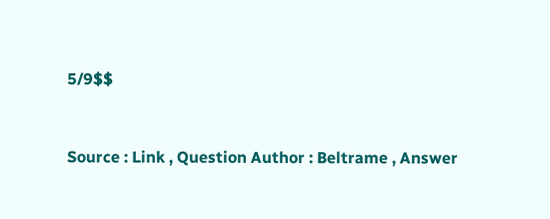5/9$$


Source : Link , Question Author : Beltrame , Answer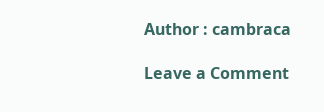Author : cambraca

Leave a Comment